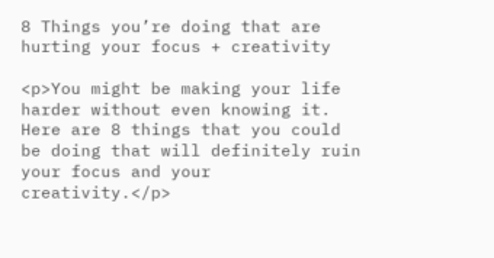8 Things you’re doing that are hurting your focus + creativity

<p>You might be making your life harder without even knowing it. Here are 8 things that you could be doing that will definitely ruin your focus and your creativity.</p>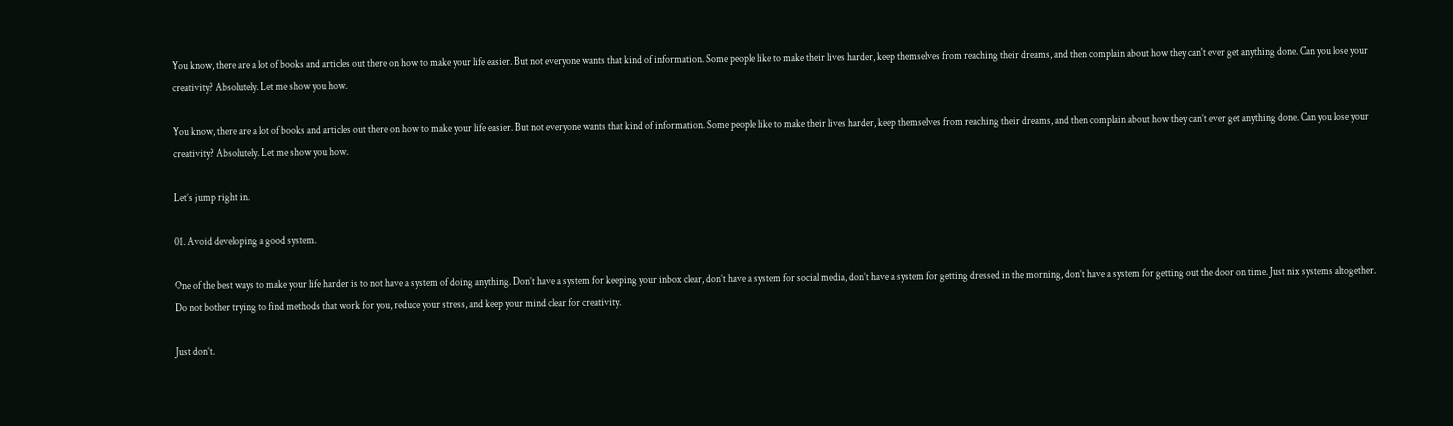You know, there are a lot of books and articles out there on how to make your life easier. But not everyone wants that kind of information. Some people like to make their lives harder, keep themselves from reaching their dreams, and then complain about how they can't ever get anything done. Can you lose your creativity? Absolutely. Let me show you how.

You know, there are a lot of books and articles out there on how to make your life easier. But not everyone wants that kind of information. Some people like to make their lives harder, keep themselves from reaching their dreams, and then complain about how they can’t ever get anything done. Can you lose your creativity? Absolutely. Let me show you how.

Let’s jump right in.

01. Avoid developing a good system.

One of the best ways to make your life harder is to not have a system of doing anything. Don’t have a system for keeping your inbox clear, don’t have a system for social media, don’t have a system for getting dressed in the morning, don’t have a system for getting out the door on time. Just nix systems altogether. Do not bother trying to find methods that work for you, reduce your stress, and keep your mind clear for creativity.

Just don’t.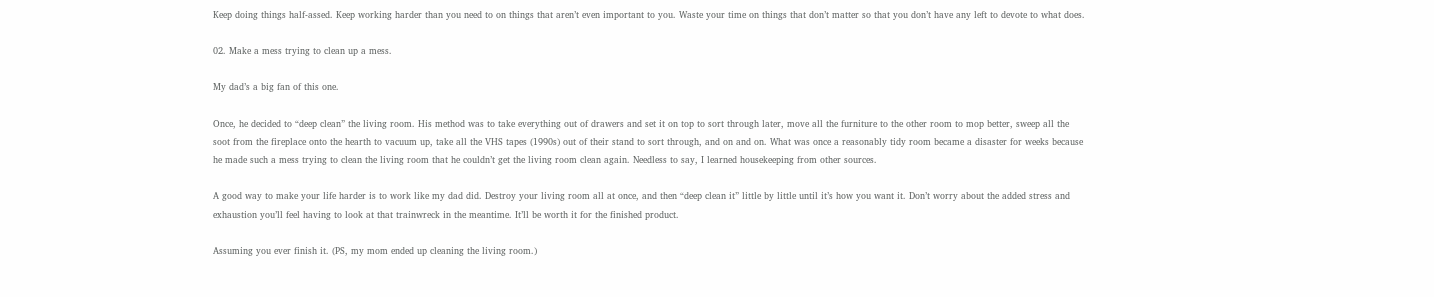Keep doing things half-assed. Keep working harder than you need to on things that aren’t even important to you. Waste your time on things that don’t matter so that you don’t have any left to devote to what does.

02. Make a mess trying to clean up a mess.

My dad’s a big fan of this one.

Once, he decided to “deep clean” the living room. His method was to take everything out of drawers and set it on top to sort through later, move all the furniture to the other room to mop better, sweep all the soot from the fireplace onto the hearth to vacuum up, take all the VHS tapes (1990s) out of their stand to sort through, and on and on. What was once a reasonably tidy room became a disaster for weeks because he made such a mess trying to clean the living room that he couldn’t get the living room clean again. Needless to say, I learned housekeeping from other sources.

A good way to make your life harder is to work like my dad did. Destroy your living room all at once, and then “deep clean it” little by little until it’s how you want it. Don’t worry about the added stress and exhaustion you’ll feel having to look at that trainwreck in the meantime. It’ll be worth it for the finished product.

Assuming you ever finish it. (PS, my mom ended up cleaning the living room.)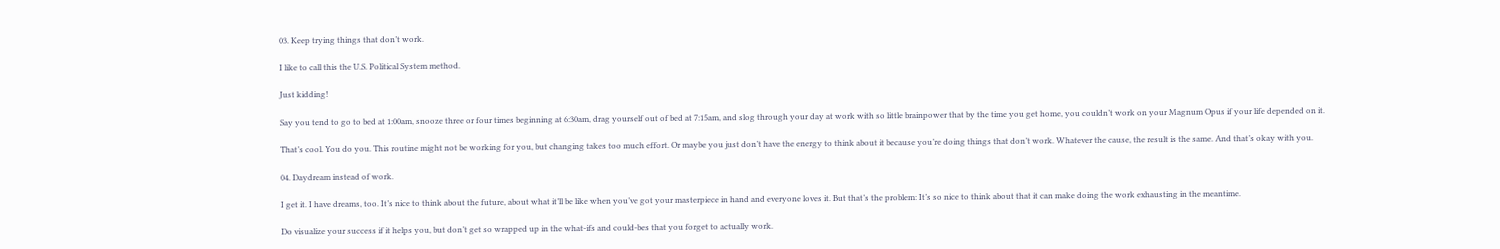03. Keep trying things that don’t work.

I like to call this the U.S. Political System method.

Just kidding!

Say you tend to go to bed at 1:00am, snooze three or four times beginning at 6:30am, drag yourself out of bed at 7:15am, and slog through your day at work with so little brainpower that by the time you get home, you couldn’t work on your Magnum Opus if your life depended on it.

That’s cool. You do you. This routine might not be working for you, but changing takes too much effort. Or maybe you just don’t have the energy to think about it because you’re doing things that don’t work. Whatever the cause, the result is the same. And that’s okay with you.

04. Daydream instead of work.

I get it. I have dreams, too. It’s nice to think about the future, about what it’ll be like when you’ve got your masterpiece in hand and everyone loves it. But that’s the problem: It’s so nice to think about that it can make doing the work exhausting in the meantime.

Do visualize your success if it helps you, but don’t get so wrapped up in the what-ifs and could-bes that you forget to actually work.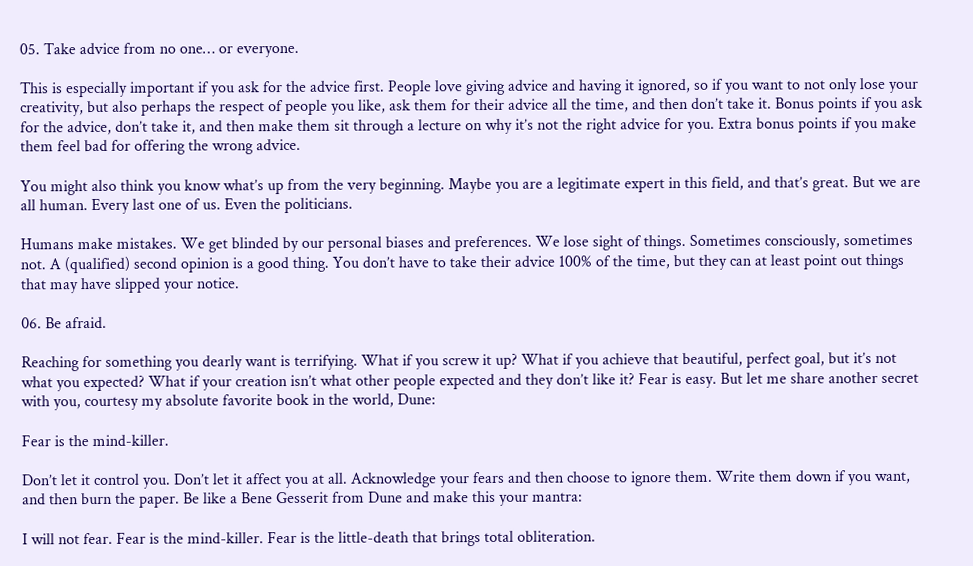05. Take advice from no one… or everyone.

This is especially important if you ask for the advice first. People love giving advice and having it ignored, so if you want to not only lose your creativity, but also perhaps the respect of people you like, ask them for their advice all the time, and then don’t take it. Bonus points if you ask for the advice, don’t take it, and then make them sit through a lecture on why it’s not the right advice for you. Extra bonus points if you make them feel bad for offering the wrong advice.

You might also think you know what’s up from the very beginning. Maybe you are a legitimate expert in this field, and that’s great. But we are all human. Every last one of us. Even the politicians.

Humans make mistakes. We get blinded by our personal biases and preferences. We lose sight of things. Sometimes consciously, sometimes not. A (qualified) second opinion is a good thing. You don’t have to take their advice 100% of the time, but they can at least point out things that may have slipped your notice.

06. Be afraid.

Reaching for something you dearly want is terrifying. What if you screw it up? What if you achieve that beautiful, perfect goal, but it’s not what you expected? What if your creation isn’t what other people expected and they don’t like it? Fear is easy. But let me share another secret with you, courtesy my absolute favorite book in the world, Dune:

Fear is the mind-killer.

Don’t let it control you. Don’t let it affect you at all. Acknowledge your fears and then choose to ignore them. Write them down if you want, and then burn the paper. Be like a Bene Gesserit from Dune and make this your mantra:

I will not fear. Fear is the mind-killer. Fear is the little-death that brings total obliteration.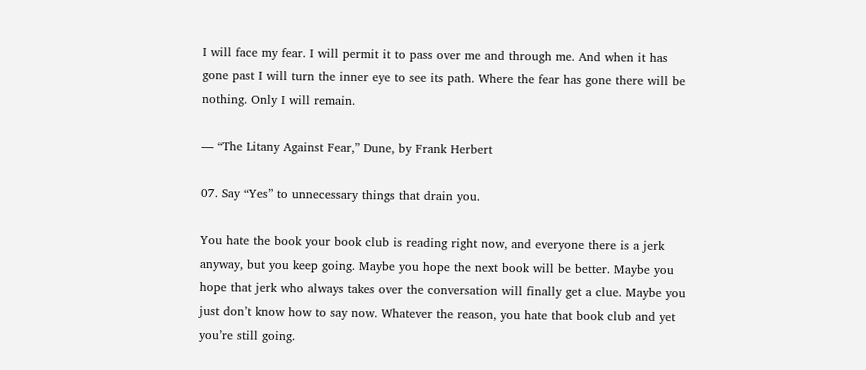I will face my fear. I will permit it to pass over me and through me. And when it has gone past I will turn the inner eye to see its path. Where the fear has gone there will be nothing. Only I will remain.

— “The Litany Against Fear,” Dune, by Frank Herbert

07. Say “Yes” to unnecessary things that drain you.

You hate the book your book club is reading right now, and everyone there is a jerk anyway, but you keep going. Maybe you hope the next book will be better. Maybe you hope that jerk who always takes over the conversation will finally get a clue. Maybe you just don’t know how to say now. Whatever the reason, you hate that book club and yet you’re still going.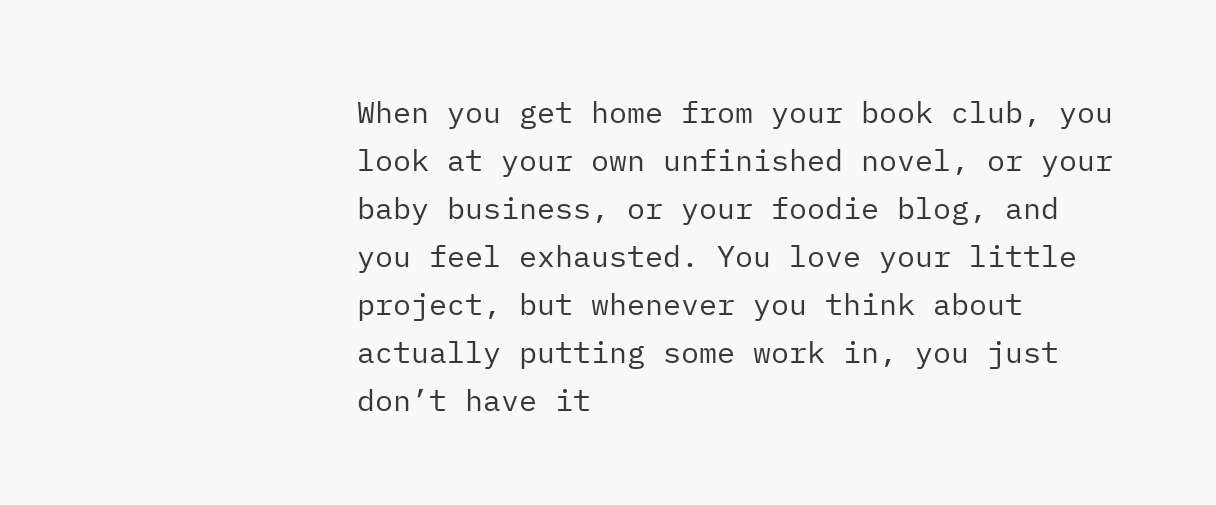When you get home from your book club, you look at your own unfinished novel, or your baby business, or your foodie blog, and you feel exhausted. You love your little project, but whenever you think about actually putting some work in, you just don’t have it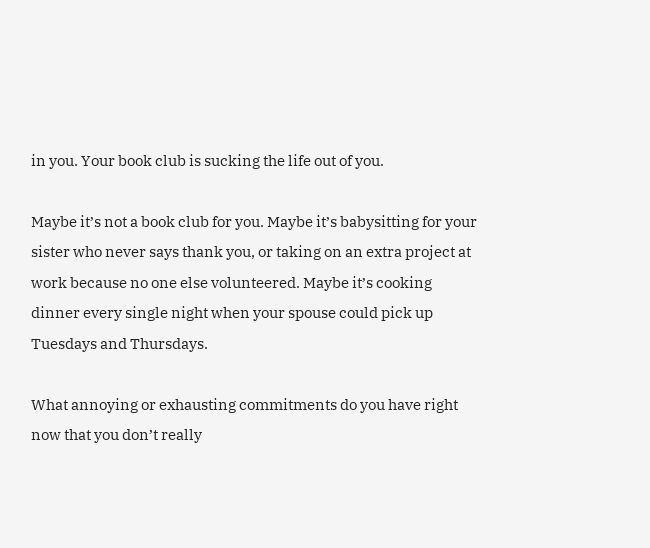in you. Your book club is sucking the life out of you.

Maybe it’s not a book club for you. Maybe it’s babysitting for your sister who never says thank you, or taking on an extra project at work because no one else volunteered. Maybe it’s cooking dinner every single night when your spouse could pick up Tuesdays and Thursdays.

What annoying or exhausting commitments do you have right now that you don’t really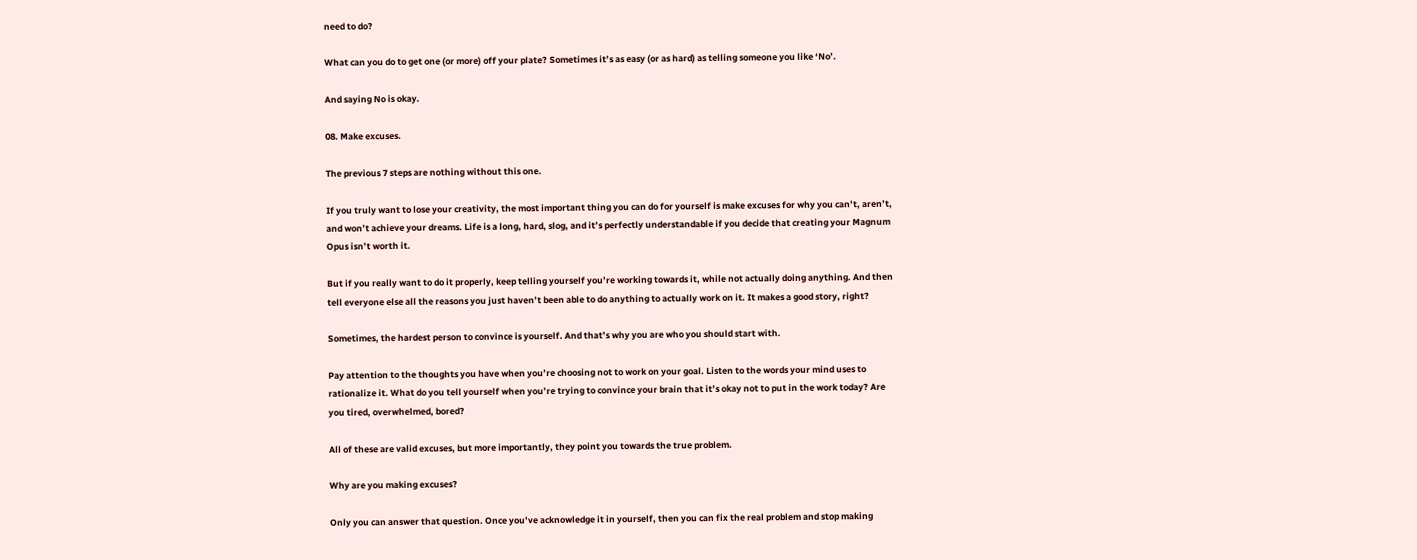need to do?

What can you do to get one (or more) off your plate? Sometimes it’s as easy (or as hard) as telling someone you like ‘No’.

And saying No is okay.

08. Make excuses.

The previous 7 steps are nothing without this one.

If you truly want to lose your creativity, the most important thing you can do for yourself is make excuses for why you can’t, aren’t, and won’t achieve your dreams. Life is a long, hard, slog, and it’s perfectly understandable if you decide that creating your Magnum Opus isn’t worth it.

But if you really want to do it properly, keep telling yourself you’re working towards it, while not actually doing anything. And then tell everyone else all the reasons you just haven’t been able to do anything to actually work on it. It makes a good story, right?

Sometimes, the hardest person to convince is yourself. And that’s why you are who you should start with.

Pay attention to the thoughts you have when you’re choosing not to work on your goal. Listen to the words your mind uses to rationalize it. What do you tell yourself when you’re trying to convince your brain that it’s okay not to put in the work today? Are you tired, overwhelmed, bored?

All of these are valid excuses, but more importantly, they point you towards the true problem.

Why are you making excuses?

Only you can answer that question. Once you’ve acknowledge it in yourself, then you can fix the real problem and stop making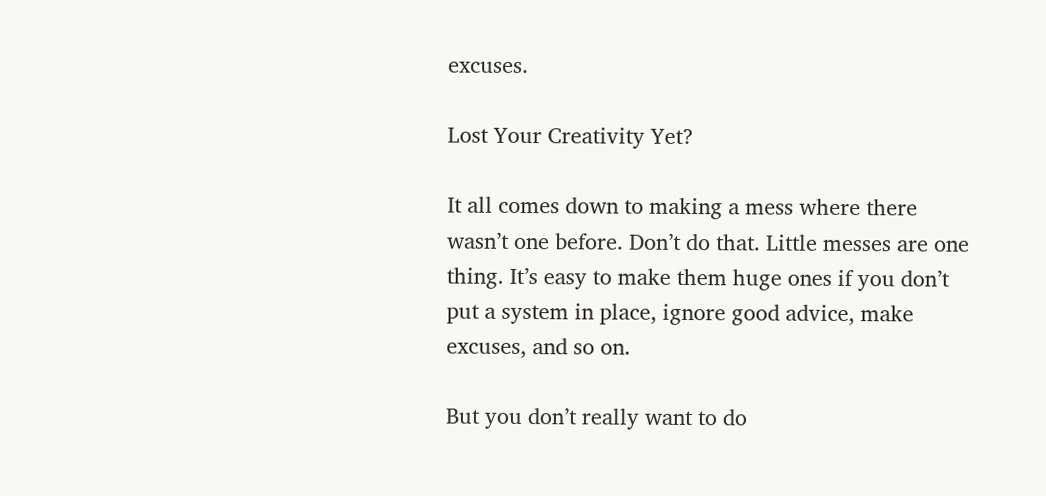excuses.

Lost Your Creativity Yet?

It all comes down to making a mess where there wasn’t one before. Don’t do that. Little messes are one thing. It’s easy to make them huge ones if you don’t put a system in place, ignore good advice, make excuses, and so on.

But you don’t really want to do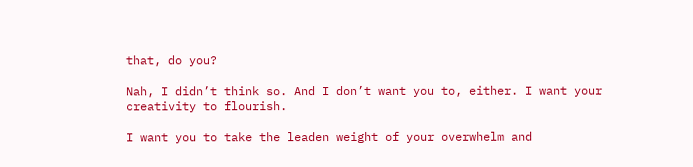that, do you?

Nah, I didn’t think so. And I don’t want you to, either. I want your creativity to flourish.

I want you to take the leaden weight of your overwhelm and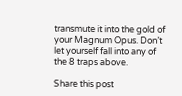transmute it into the gold of your Magnum Opus. Don’t let yourself fall into any of the 8 traps above.

Share this post